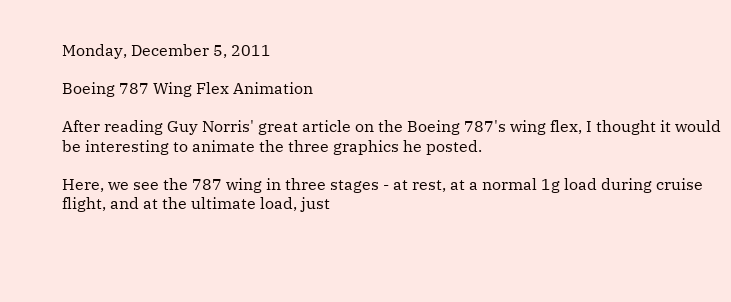Monday, December 5, 2011

Boeing 787 Wing Flex Animation

After reading Guy Norris' great article on the Boeing 787's wing flex, I thought it would be interesting to animate the three graphics he posted.

Here, we see the 787 wing in three stages - at rest, at a normal 1g load during cruise flight, and at the ultimate load, just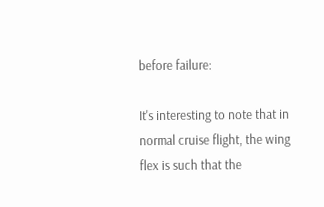before failure:

It's interesting to note that in normal cruise flight, the wing flex is such that the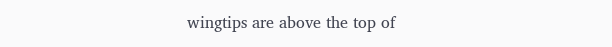wingtips are above the top of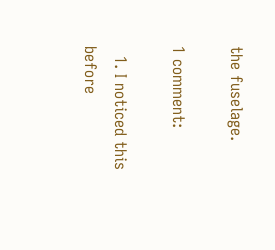the fuselage.

1 comment:

  1. I noticed this before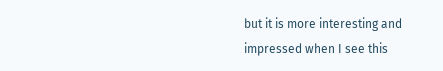but it is more interesting and impressed when I see this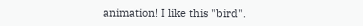animation! I like this "bird".